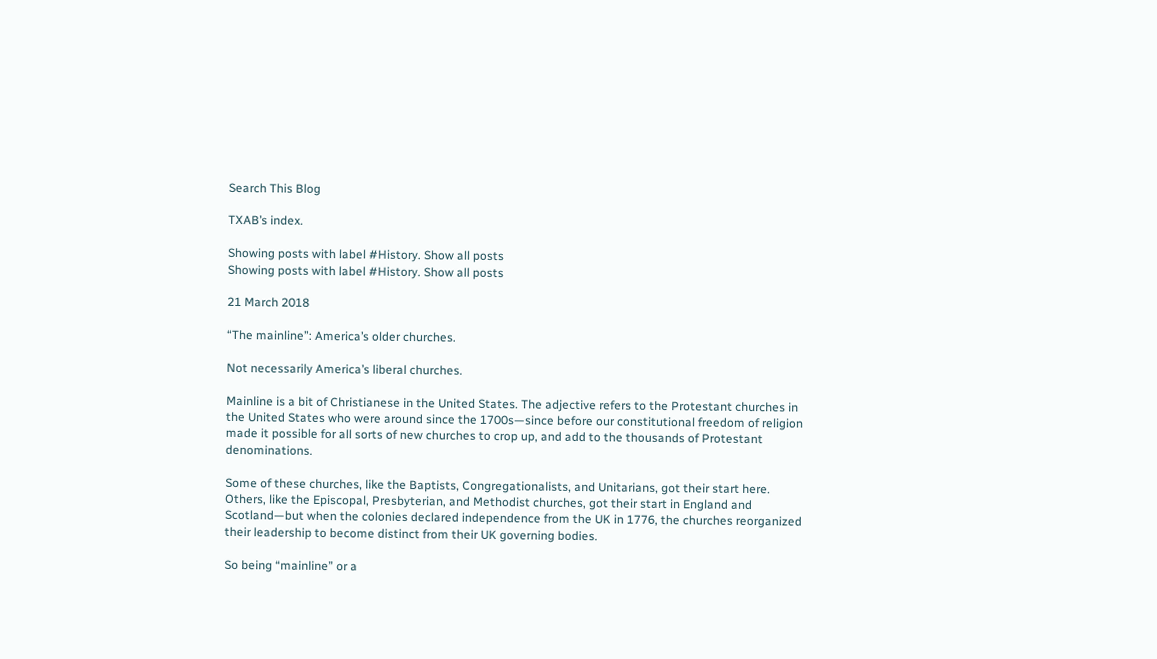Search This Blog

TXAB’s index.

Showing posts with label #History. Show all posts
Showing posts with label #History. Show all posts

21 March 2018

“The mainline”: America’s older churches.

Not necessarily America’s liberal churches.

Mainline is a bit of Christianese in the United States. The adjective refers to the Protestant churches in the United States who were around since the 1700s—since before our constitutional freedom of religion made it possible for all sorts of new churches to crop up, and add to the thousands of Protestant denominations.

Some of these churches, like the Baptists, Congregationalists, and Unitarians, got their start here. Others, like the Episcopal, Presbyterian, and Methodist churches, got their start in England and Scotland—but when the colonies declared independence from the UK in 1776, the churches reorganized their leadership to become distinct from their UK governing bodies.

So being “mainline” or a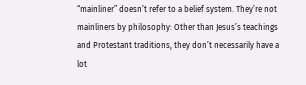“mainliner” doesn’t refer to a belief system. They’re not mainliners by philosophy: Other than Jesus’s teachings and Protestant traditions, they don’t necessarily have a lot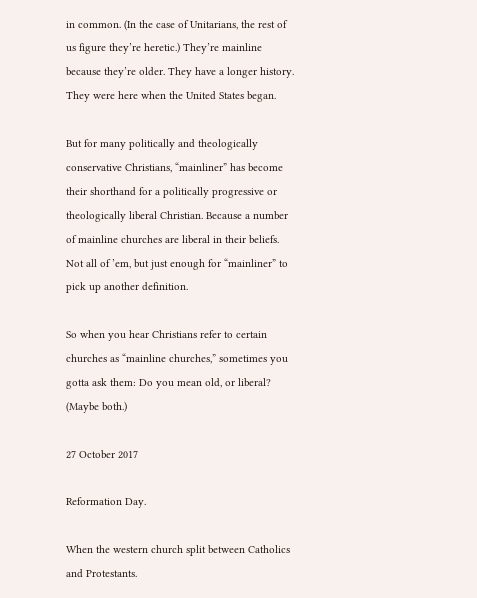in common. (In the case of Unitarians, the rest of us figure they’re heretic.) They’re mainline because they’re older. They have a longer history. They were here when the United States began.

But for many politically and theologically conservative Christians, “mainliner” has become their shorthand for a politically progressive or theologically liberal Christian. Because a number of mainline churches are liberal in their beliefs. Not all of ’em, but just enough for “mainliner” to pick up another definition.

So when you hear Christians refer to certain churches as “mainline churches,” sometimes you gotta ask them: Do you mean old, or liberal? (Maybe both.)

27 October 2017

Reformation Day.

When the western church split between Catholics and Protestants.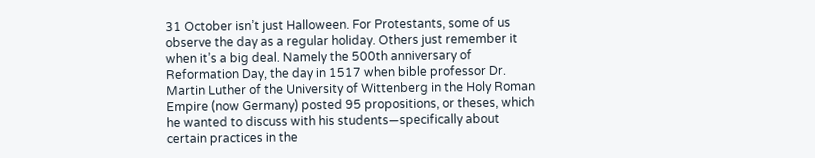31 October isn’t just Halloween. For Protestants, some of us observe the day as a regular holiday. Others just remember it when it’s a big deal. Namely the 500th anniversary of Reformation Day, the day in 1517 when bible professor Dr. Martin Luther of the University of Wittenberg in the Holy Roman Empire (now Germany) posted 95 propositions, or theses, which he wanted to discuss with his students—specifically about certain practices in the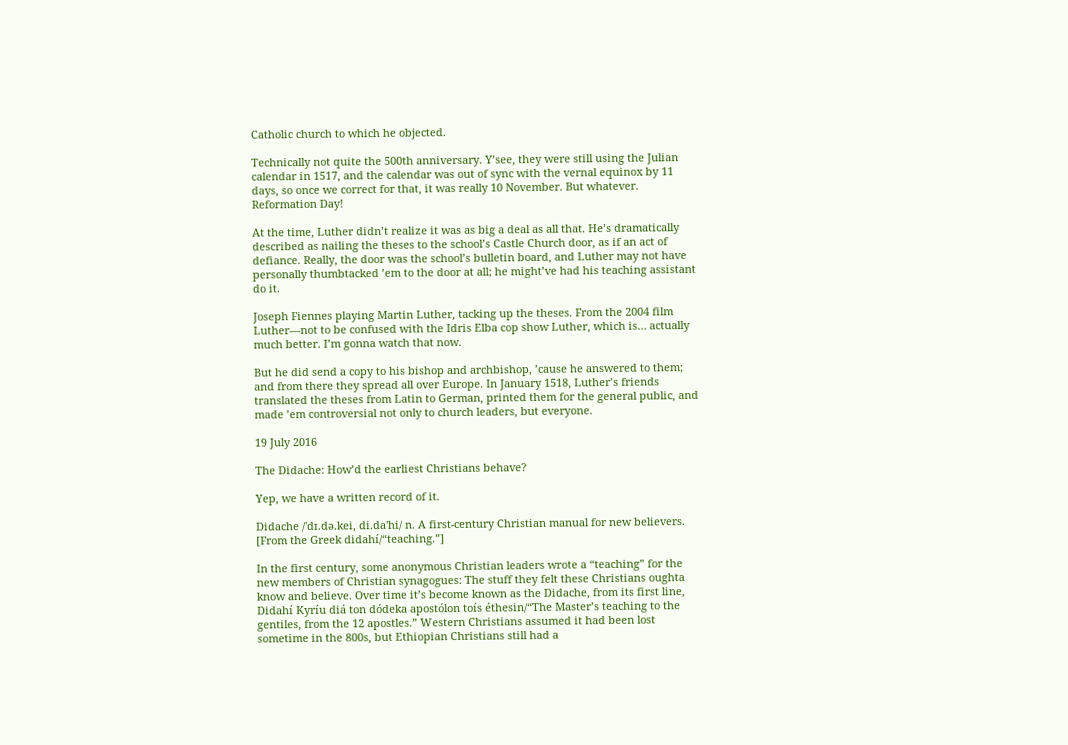Catholic church to which he objected.

Technically not quite the 500th anniversary. Y’see, they were still using the Julian calendar in 1517, and the calendar was out of sync with the vernal equinox by 11 days, so once we correct for that, it was really 10 November. But whatever. Reformation Day!

At the time, Luther didn’t realize it was as big a deal as all that. He’s dramatically described as nailing the theses to the school’s Castle Church door, as if an act of defiance. Really, the door was the school’s bulletin board, and Luther may not have personally thumbtacked ’em to the door at all; he might’ve had his teaching assistant do it.

Joseph Fiennes playing Martin Luther, tacking up the theses. From the 2004 film Luther—not to be confused with the Idris Elba cop show Luther, which is… actually much better. I’m gonna watch that now.

But he did send a copy to his bishop and archbishop, ’cause he answered to them; and from there they spread all over Europe. In January 1518, Luther’s friends translated the theses from Latin to German, printed them for the general public, and made ’em controversial not only to church leaders, but everyone.

19 July 2016

The Didache: How’d the earliest Christians behave?

Yep, we have a written record of it.

Didache /'dɪ.də.kei, di.da'hi/ n. A first-century Christian manual for new believers. [From the Greek didahí/“teaching.”]

In the first century, some anonymous Christian leaders wrote a “teaching” for the new members of Christian synagogues: The stuff they felt these Christians oughta know and believe. Over time it’s become known as the Didache, from its first line, Didahí Kyríu diá ton dódeka apostólon toís éthesin/“The Master’s teaching to the gentiles, from the 12 apostles.” Western Christians assumed it had been lost sometime in the 800s, but Ethiopian Christians still had a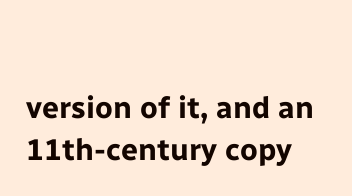version of it, and an 11th-century copy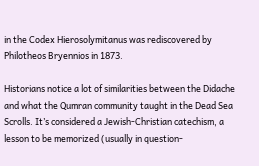in the Codex Hierosolymitanus was rediscovered by Philotheos Bryennios in 1873.

Historians notice a lot of similarities between the Didache and what the Qumran community taught in the Dead Sea Scrolls. It’s considered a Jewish-Christian catechism, a lesson to be memorized (usually in question-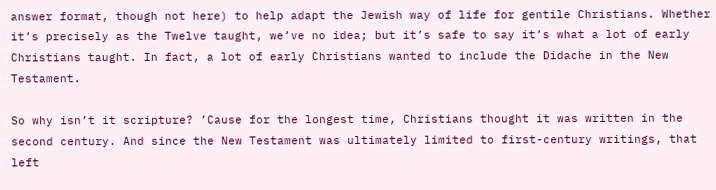answer format, though not here) to help adapt the Jewish way of life for gentile Christians. Whether it’s precisely as the Twelve taught, we’ve no idea; but it’s safe to say it’s what a lot of early Christians taught. In fact, a lot of early Christians wanted to include the Didache in the New Testament.

So why isn’t it scripture? ’Cause for the longest time, Christians thought it was written in the second century. And since the New Testament was ultimately limited to first-century writings, that left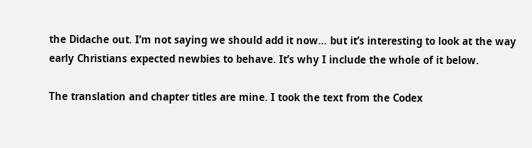the Didache out. I’m not saying we should add it now… but it’s interesting to look at the way early Christians expected newbies to behave. It’s why I include the whole of it below.

The translation and chapter titles are mine. I took the text from the Codex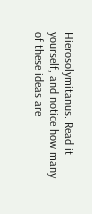Hierosolymitanus. Read it yourself, and notice how many of these ideas are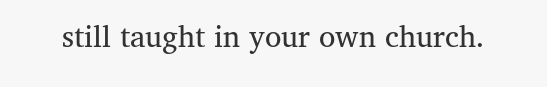still taught in your own church.